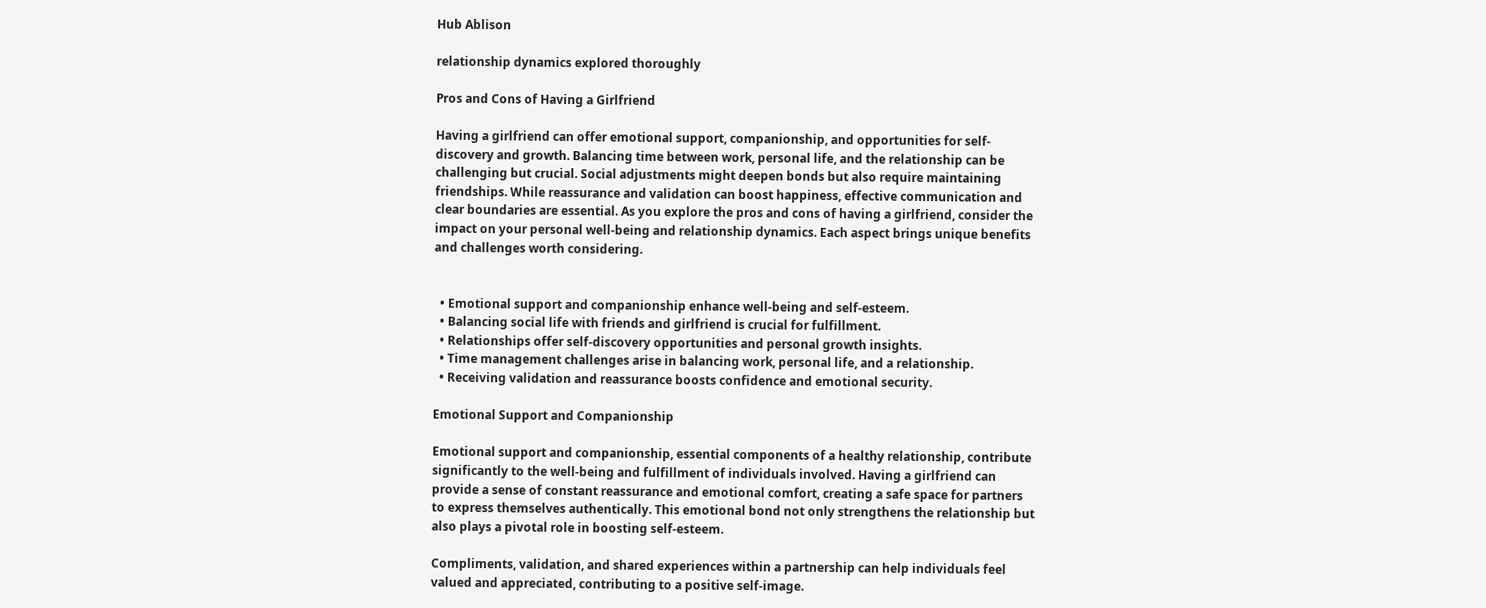Hub Ablison

relationship dynamics explored thoroughly

Pros and Cons of Having a Girlfriend

Having a girlfriend can offer emotional support, companionship, and opportunities for self-discovery and growth. Balancing time between work, personal life, and the relationship can be challenging but crucial. Social adjustments might deepen bonds but also require maintaining friendships. While reassurance and validation can boost happiness, effective communication and clear boundaries are essential. As you explore the pros and cons of having a girlfriend, consider the impact on your personal well-being and relationship dynamics. Each aspect brings unique benefits and challenges worth considering.


  • Emotional support and companionship enhance well-being and self-esteem.
  • Balancing social life with friends and girlfriend is crucial for fulfillment.
  • Relationships offer self-discovery opportunities and personal growth insights.
  • Time management challenges arise in balancing work, personal life, and a relationship.
  • Receiving validation and reassurance boosts confidence and emotional security.

Emotional Support and Companionship

Emotional support and companionship, essential components of a healthy relationship, contribute significantly to the well-being and fulfillment of individuals involved. Having a girlfriend can provide a sense of constant reassurance and emotional comfort, creating a safe space for partners to express themselves authentically. This emotional bond not only strengthens the relationship but also plays a pivotal role in boosting self-esteem.

Compliments, validation, and shared experiences within a partnership can help individuals feel valued and appreciated, contributing to a positive self-image.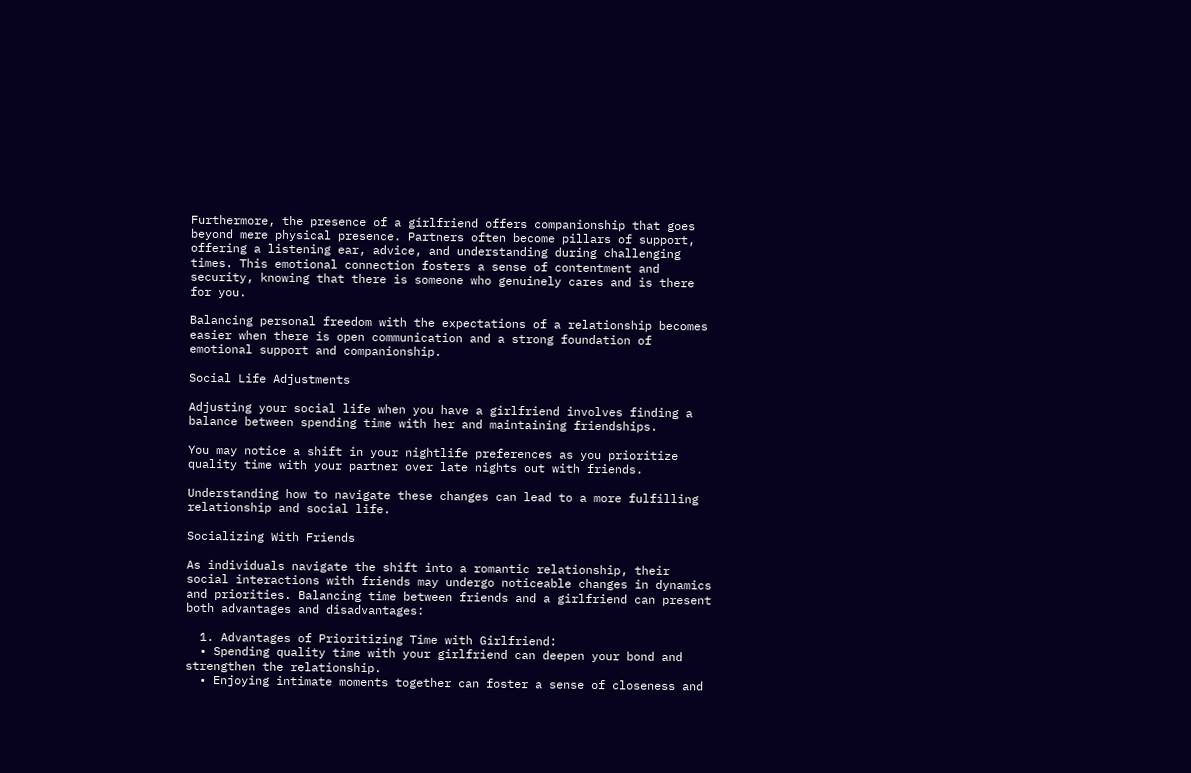Furthermore, the presence of a girlfriend offers companionship that goes beyond mere physical presence. Partners often become pillars of support, offering a listening ear, advice, and understanding during challenging times. This emotional connection fosters a sense of contentment and security, knowing that there is someone who genuinely cares and is there for you.

Balancing personal freedom with the expectations of a relationship becomes easier when there is open communication and a strong foundation of emotional support and companionship.

Social Life Adjustments

Adjusting your social life when you have a girlfriend involves finding a balance between spending time with her and maintaining friendships.

You may notice a shift in your nightlife preferences as you prioritize quality time with your partner over late nights out with friends.

Understanding how to navigate these changes can lead to a more fulfilling relationship and social life.

Socializing With Friends

As individuals navigate the shift into a romantic relationship, their social interactions with friends may undergo noticeable changes in dynamics and priorities. Balancing time between friends and a girlfriend can present both advantages and disadvantages:

  1. Advantages of Prioritizing Time with Girlfriend:
  • Spending quality time with your girlfriend can deepen your bond and strengthen the relationship.
  • Enjoying intimate moments together can foster a sense of closeness and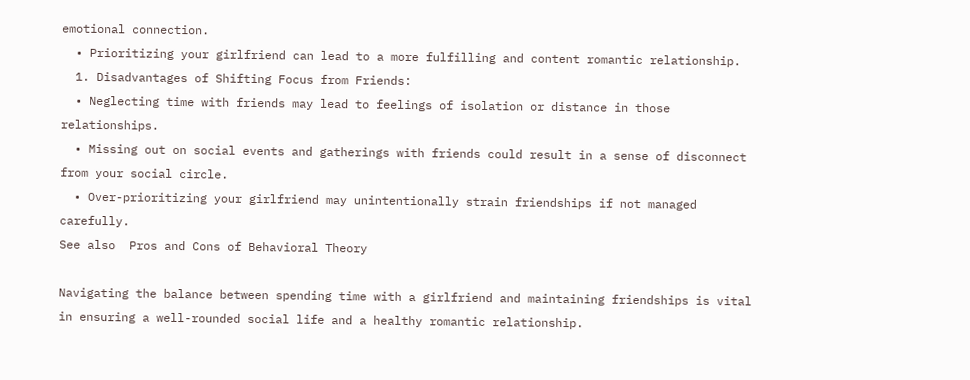emotional connection.
  • Prioritizing your girlfriend can lead to a more fulfilling and content romantic relationship.
  1. Disadvantages of Shifting Focus from Friends:
  • Neglecting time with friends may lead to feelings of isolation or distance in those relationships.
  • Missing out on social events and gatherings with friends could result in a sense of disconnect from your social circle.
  • Over-prioritizing your girlfriend may unintentionally strain friendships if not managed carefully.
See also  Pros and Cons of Behavioral Theory

Navigating the balance between spending time with a girlfriend and maintaining friendships is vital in ensuring a well-rounded social life and a healthy romantic relationship.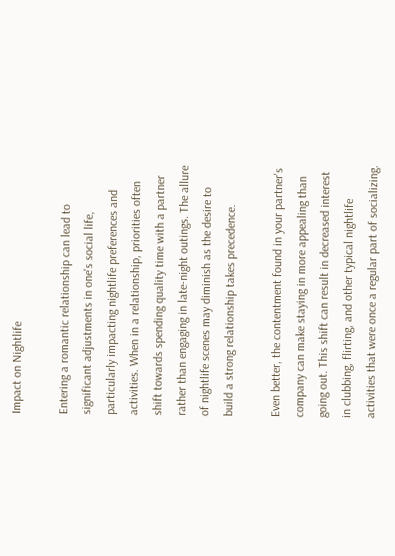Impact on Nightlife

Entering a romantic relationship can lead to significant adjustments in one's social life, particularly impacting nightlife preferences and activities. When in a relationship, priorities often shift towards spending quality time with a partner rather than engaging in late-night outings. The allure of nightlife scenes may diminish as the desire to build a strong relationship takes precedence.

Even better, the contentment found in your partner's company can make staying in more appealing than going out. This shift can result in decreased interest in clubbing, flirting, and other typical nightlife activities that were once a regular part of socializing.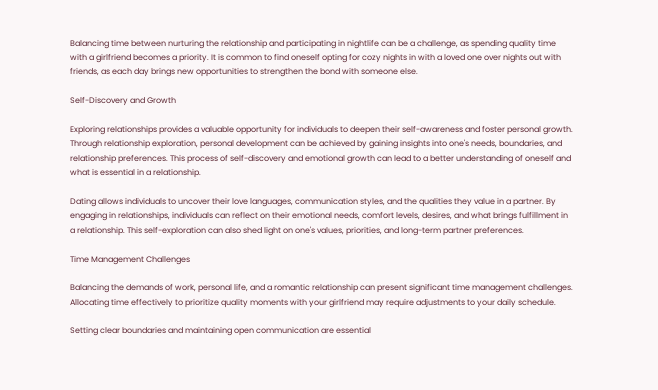Balancing time between nurturing the relationship and participating in nightlife can be a challenge, as spending quality time with a girlfriend becomes a priority. It is common to find oneself opting for cozy nights in with a loved one over nights out with friends, as each day brings new opportunities to strengthen the bond with someone else.

Self-Discovery and Growth

Exploring relationships provides a valuable opportunity for individuals to deepen their self-awareness and foster personal growth. Through relationship exploration, personal development can be achieved by gaining insights into one's needs, boundaries, and relationship preferences. This process of self-discovery and emotional growth can lead to a better understanding of oneself and what is essential in a relationship.

Dating allows individuals to uncover their love languages, communication styles, and the qualities they value in a partner. By engaging in relationships, individuals can reflect on their emotional needs, comfort levels, desires, and what brings fulfillment in a relationship. This self-exploration can also shed light on one's values, priorities, and long-term partner preferences.

Time Management Challenges

Balancing the demands of work, personal life, and a romantic relationship can present significant time management challenges. Allocating time effectively to prioritize quality moments with your girlfriend may require adjustments to your daily schedule.

Setting clear boundaries and maintaining open communication are essential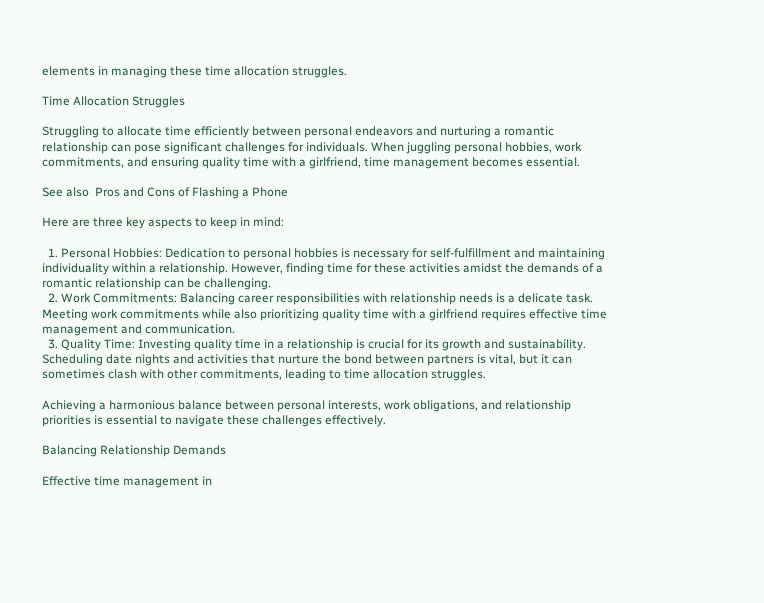elements in managing these time allocation struggles.

Time Allocation Struggles

Struggling to allocate time efficiently between personal endeavors and nurturing a romantic relationship can pose significant challenges for individuals. When juggling personal hobbies, work commitments, and ensuring quality time with a girlfriend, time management becomes essential.

See also  Pros and Cons of Flashing a Phone

Here are three key aspects to keep in mind:

  1. Personal Hobbies: Dedication to personal hobbies is necessary for self-fulfillment and maintaining individuality within a relationship. However, finding time for these activities amidst the demands of a romantic relationship can be challenging.
  2. Work Commitments: Balancing career responsibilities with relationship needs is a delicate task. Meeting work commitments while also prioritizing quality time with a girlfriend requires effective time management and communication.
  3. Quality Time: Investing quality time in a relationship is crucial for its growth and sustainability. Scheduling date nights and activities that nurture the bond between partners is vital, but it can sometimes clash with other commitments, leading to time allocation struggles.

Achieving a harmonious balance between personal interests, work obligations, and relationship priorities is essential to navigate these challenges effectively.

Balancing Relationship Demands

Effective time management in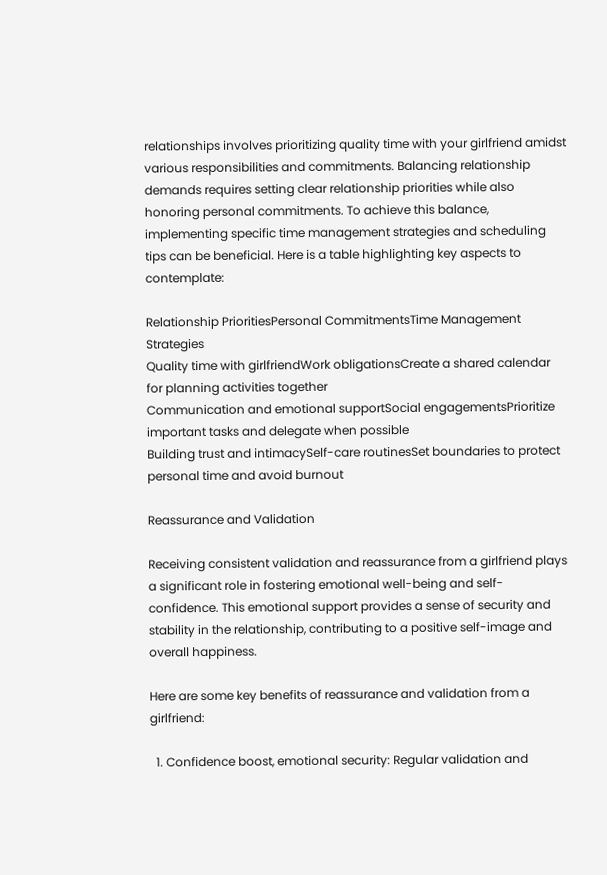relationships involves prioritizing quality time with your girlfriend amidst various responsibilities and commitments. Balancing relationship demands requires setting clear relationship priorities while also honoring personal commitments. To achieve this balance, implementing specific time management strategies and scheduling tips can be beneficial. Here is a table highlighting key aspects to contemplate:

Relationship PrioritiesPersonal CommitmentsTime Management Strategies
Quality time with girlfriendWork obligationsCreate a shared calendar for planning activities together
Communication and emotional supportSocial engagementsPrioritize important tasks and delegate when possible
Building trust and intimacySelf-care routinesSet boundaries to protect personal time and avoid burnout

Reassurance and Validation

Receiving consistent validation and reassurance from a girlfriend plays a significant role in fostering emotional well-being and self-confidence. This emotional support provides a sense of security and stability in the relationship, contributing to a positive self-image and overall happiness.

Here are some key benefits of reassurance and validation from a girlfriend:

  1. Confidence boost, emotional security: Regular validation and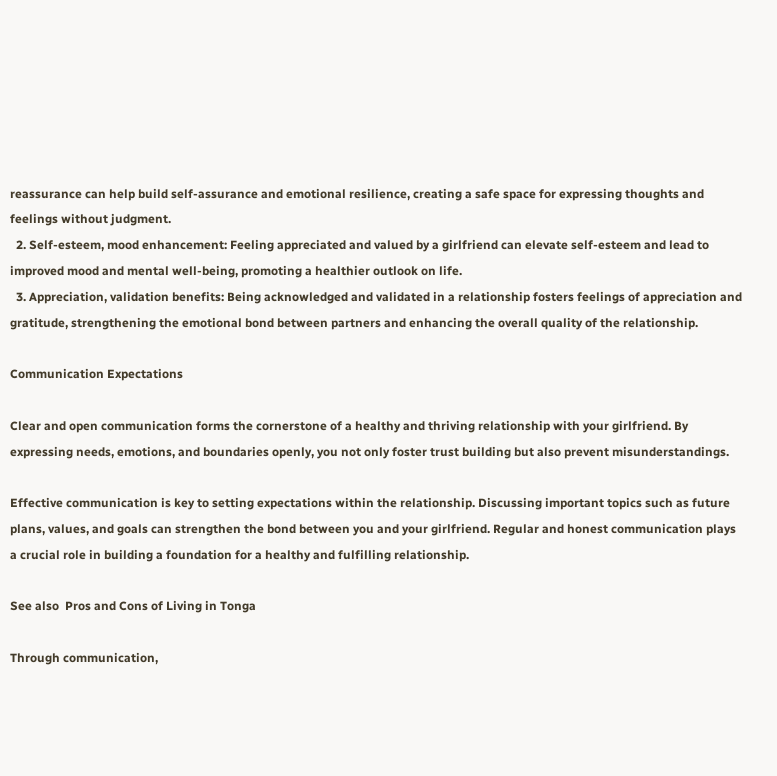reassurance can help build self-assurance and emotional resilience, creating a safe space for expressing thoughts and feelings without judgment.
  2. Self-esteem, mood enhancement: Feeling appreciated and valued by a girlfriend can elevate self-esteem and lead to improved mood and mental well-being, promoting a healthier outlook on life.
  3. Appreciation, validation benefits: Being acknowledged and validated in a relationship fosters feelings of appreciation and gratitude, strengthening the emotional bond between partners and enhancing the overall quality of the relationship.

Communication Expectations

Clear and open communication forms the cornerstone of a healthy and thriving relationship with your girlfriend. By expressing needs, emotions, and boundaries openly, you not only foster trust building but also prevent misunderstandings.

Effective communication is key to setting expectations within the relationship. Discussing important topics such as future plans, values, and goals can strengthen the bond between you and your girlfriend. Regular and honest communication plays a crucial role in building a foundation for a healthy and fulfilling relationship.

See also  Pros and Cons of Living in Tonga

Through communication,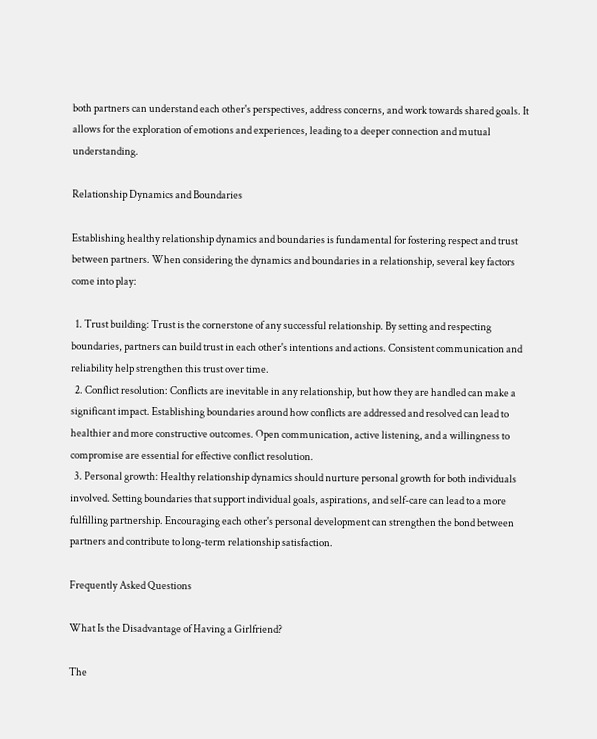both partners can understand each other's perspectives, address concerns, and work towards shared goals. It allows for the exploration of emotions and experiences, leading to a deeper connection and mutual understanding.

Relationship Dynamics and Boundaries

Establishing healthy relationship dynamics and boundaries is fundamental for fostering respect and trust between partners. When considering the dynamics and boundaries in a relationship, several key factors come into play:

  1. Trust building: Trust is the cornerstone of any successful relationship. By setting and respecting boundaries, partners can build trust in each other's intentions and actions. Consistent communication and reliability help strengthen this trust over time.
  2. Conflict resolution: Conflicts are inevitable in any relationship, but how they are handled can make a significant impact. Establishing boundaries around how conflicts are addressed and resolved can lead to healthier and more constructive outcomes. Open communication, active listening, and a willingness to compromise are essential for effective conflict resolution.
  3. Personal growth: Healthy relationship dynamics should nurture personal growth for both individuals involved. Setting boundaries that support individual goals, aspirations, and self-care can lead to a more fulfilling partnership. Encouraging each other's personal development can strengthen the bond between partners and contribute to long-term relationship satisfaction.

Frequently Asked Questions

What Is the Disadvantage of Having a Girlfriend?

The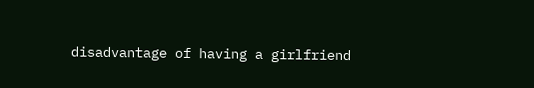disadvantage of having a girlfriend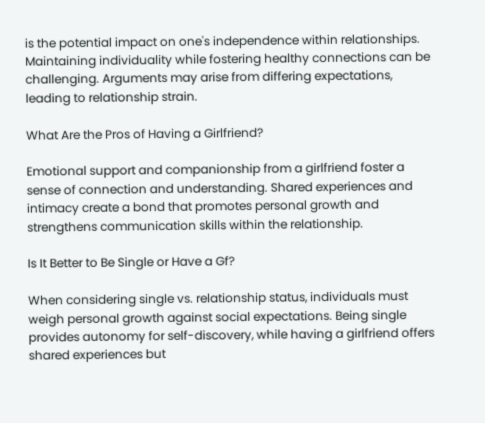is the potential impact on one's independence within relationships. Maintaining individuality while fostering healthy connections can be challenging. Arguments may arise from differing expectations, leading to relationship strain.

What Are the Pros of Having a Girlfriend?

Emotional support and companionship from a girlfriend foster a sense of connection and understanding. Shared experiences and intimacy create a bond that promotes personal growth and strengthens communication skills within the relationship.

Is It Better to Be Single or Have a Gf?

When considering single vs. relationship status, individuals must weigh personal growth against social expectations. Being single provides autonomy for self-discovery, while having a girlfriend offers shared experiences but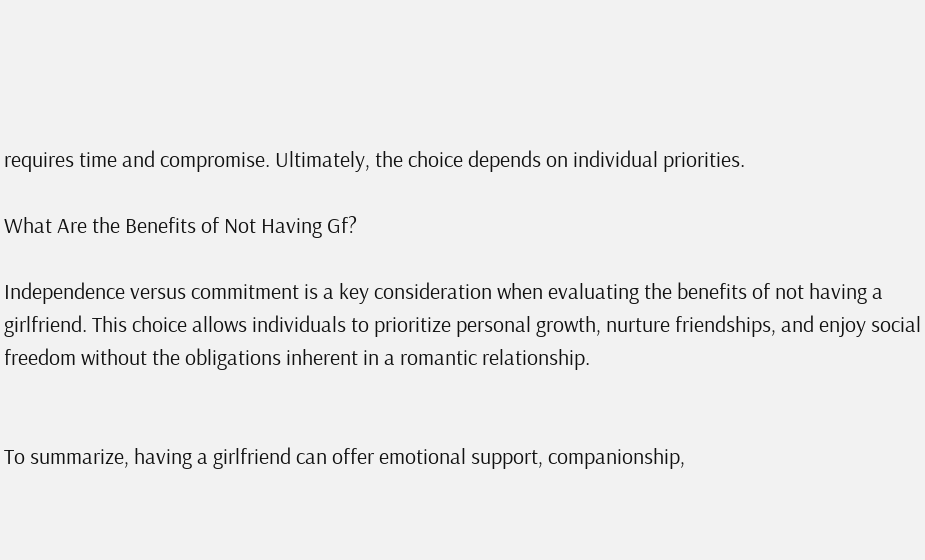requires time and compromise. Ultimately, the choice depends on individual priorities.

What Are the Benefits of Not Having Gf?

Independence versus commitment is a key consideration when evaluating the benefits of not having a girlfriend. This choice allows individuals to prioritize personal growth, nurture friendships, and enjoy social freedom without the obligations inherent in a romantic relationship.


To summarize, having a girlfriend can offer emotional support, companionship,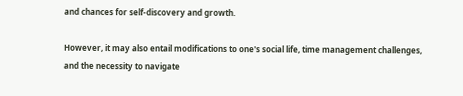and chances for self-discovery and growth.

However, it may also entail modifications to one's social life, time management challenges, and the necessity to navigate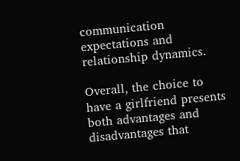communication expectations and relationship dynamics.

Overall, the choice to have a girlfriend presents both advantages and disadvantages that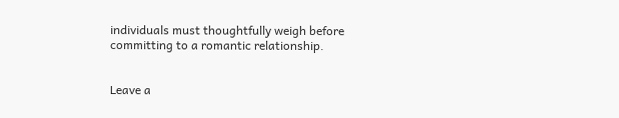individuals must thoughtfully weigh before committing to a romantic relationship.


Leave a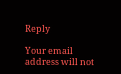Reply

Your email address will not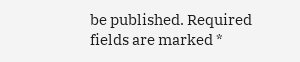be published. Required fields are marked *